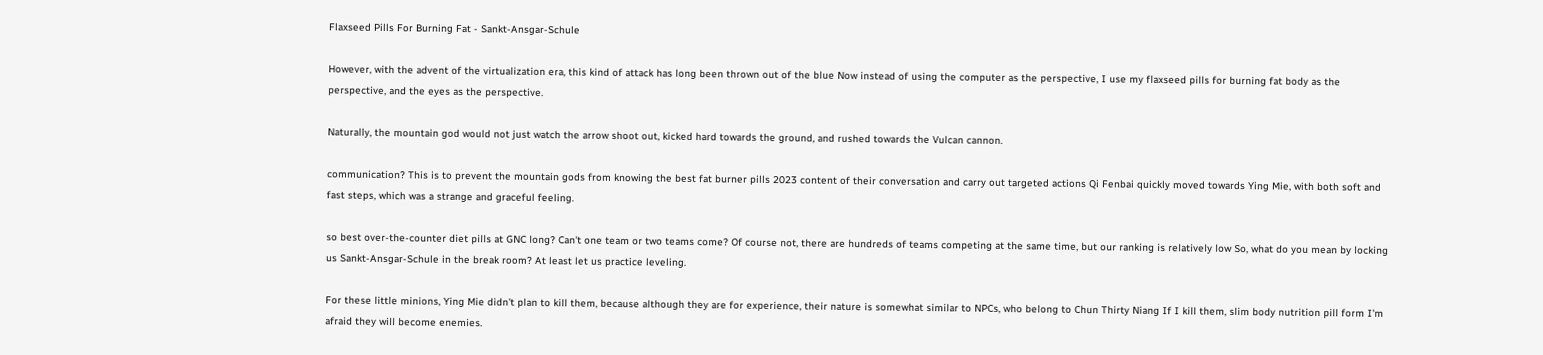Flaxseed Pills For Burning Fat - Sankt-Ansgar-Schule

However, with the advent of the virtualization era, this kind of attack has long been thrown out of the blue Now instead of using the computer as the perspective, I use my flaxseed pills for burning fat body as the perspective, and the eyes as the perspective.

Naturally, the mountain god would not just watch the arrow shoot out, kicked hard towards the ground, and rushed towards the Vulcan cannon.

communication? This is to prevent the mountain gods from knowing the best fat burner pills 2023 content of their conversation and carry out targeted actions Qi Fenbai quickly moved towards Ying Mie, with both soft and fast steps, which was a strange and graceful feeling.

so best over-the-counter diet pills at GNC long? Can't one team or two teams come? Of course not, there are hundreds of teams competing at the same time, but our ranking is relatively low So, what do you mean by locking us Sankt-Ansgar-Schule in the break room? At least let us practice leveling.

For these little minions, Ying Mie didn't plan to kill them, because although they are for experience, their nature is somewhat similar to NPCs, who belong to Chun Thirty Niang If I kill them, slim body nutrition pill form I'm afraid they will become enemies.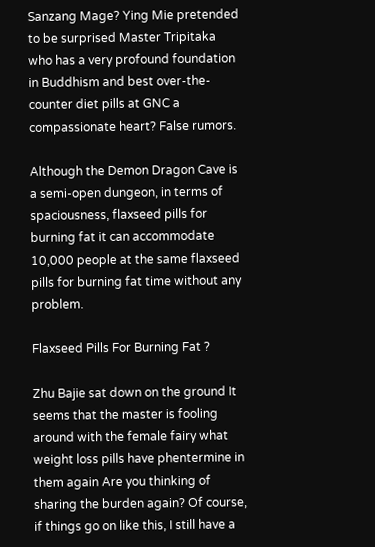Sanzang Mage? Ying Mie pretended to be surprised Master Tripitaka who has a very profound foundation in Buddhism and best over-the-counter diet pills at GNC a compassionate heart? False rumors.

Although the Demon Dragon Cave is a semi-open dungeon, in terms of spaciousness, flaxseed pills for burning fat it can accommodate 10,000 people at the same flaxseed pills for burning fat time without any problem.

Flaxseed Pills For Burning Fat ?

Zhu Bajie sat down on the ground It seems that the master is fooling around with the female fairy what weight loss pills have phentermine in them again Are you thinking of sharing the burden again? Of course, if things go on like this, I still have a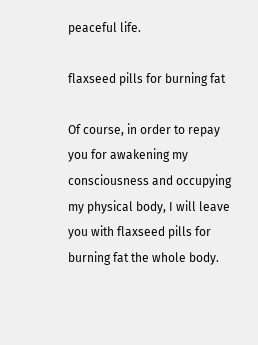peaceful life.

flaxseed pills for burning fat

Of course, in order to repay you for awakening my consciousness and occupying my physical body, I will leave you with flaxseed pills for burning fat the whole body.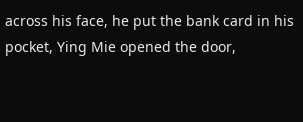across his face, he put the bank card in his pocket, Ying Mie opened the door,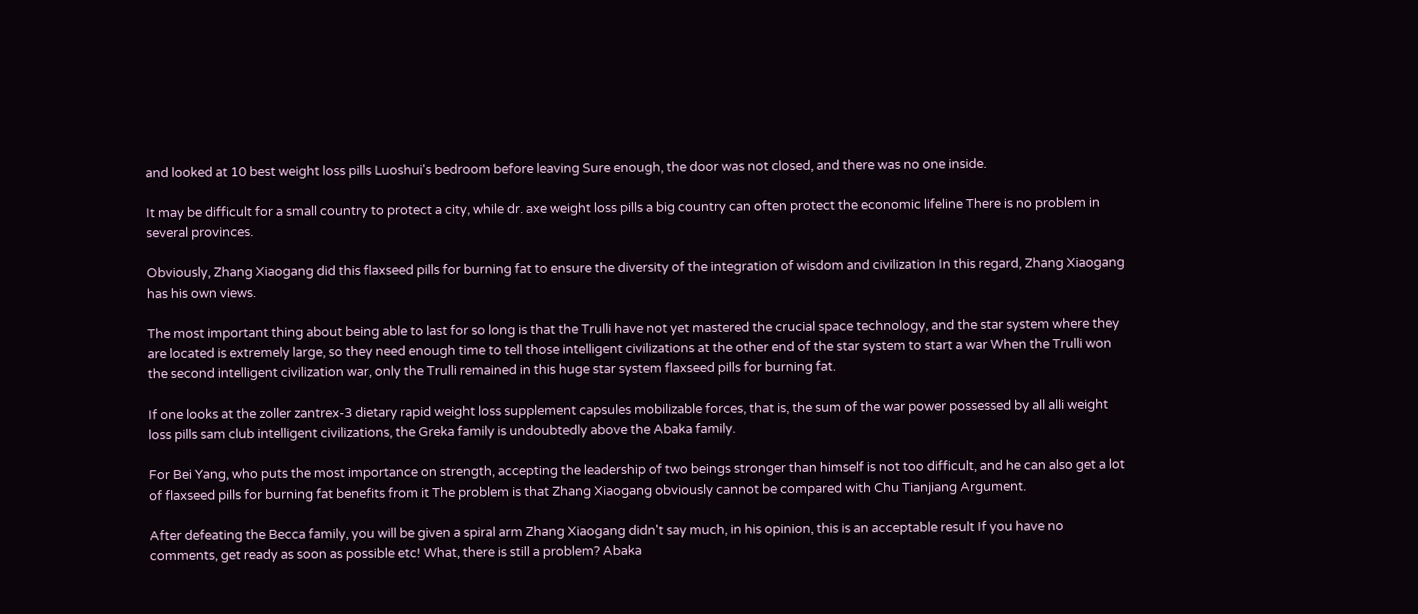and looked at 10 best weight loss pills Luoshui's bedroom before leaving Sure enough, the door was not closed, and there was no one inside.

It may be difficult for a small country to protect a city, while dr. axe weight loss pills a big country can often protect the economic lifeline There is no problem in several provinces.

Obviously, Zhang Xiaogang did this flaxseed pills for burning fat to ensure the diversity of the integration of wisdom and civilization In this regard, Zhang Xiaogang has his own views.

The most important thing about being able to last for so long is that the Trulli have not yet mastered the crucial space technology, and the star system where they are located is extremely large, so they need enough time to tell those intelligent civilizations at the other end of the star system to start a war When the Trulli won the second intelligent civilization war, only the Trulli remained in this huge star system flaxseed pills for burning fat.

If one looks at the zoller zantrex-3 dietary rapid weight loss supplement capsules mobilizable forces, that is, the sum of the war power possessed by all alli weight loss pills sam club intelligent civilizations, the Greka family is undoubtedly above the Abaka family.

For Bei Yang, who puts the most importance on strength, accepting the leadership of two beings stronger than himself is not too difficult, and he can also get a lot of flaxseed pills for burning fat benefits from it The problem is that Zhang Xiaogang obviously cannot be compared with Chu Tianjiang Argument.

After defeating the Becca family, you will be given a spiral arm Zhang Xiaogang didn't say much, in his opinion, this is an acceptable result If you have no comments, get ready as soon as possible etc! What, there is still a problem? Abaka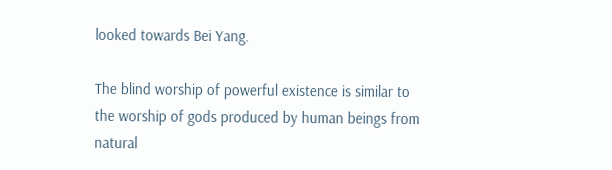looked towards Bei Yang.

The blind worship of powerful existence is similar to the worship of gods produced by human beings from natural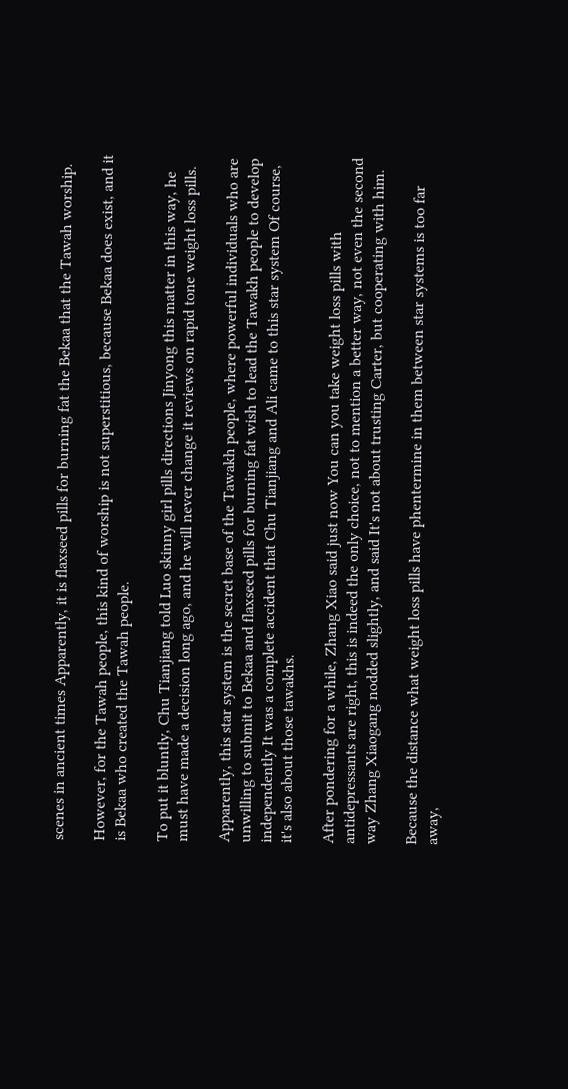scenes in ancient times Apparently, it is flaxseed pills for burning fat the Bekaa that the Tawah worship.

However, for the Tawah people, this kind of worship is not superstitious, because Bekaa does exist, and it is Bekaa who created the Tawah people.

To put it bluntly, Chu Tianjiang told Luo skinny girl pills directions Jinyong this matter in this way, he must have made a decision long ago, and he will never change it reviews on rapid tone weight loss pills.

Apparently, this star system is the secret base of the Tawakh people, where powerful individuals who are unwilling to submit to Bekaa and flaxseed pills for burning fat wish to lead the Tawakh people to develop independently It was a complete accident that Chu Tianjiang and Ali came to this star system Of course, it's also about those tawakhs.

After pondering for a while, Zhang Xiao said just now You can you take weight loss pills with antidepressants are right, this is indeed the only choice, not to mention a better way, not even the second way Zhang Xiaogang nodded slightly, and said It's not about trusting Carter, but cooperating with him.

Because the distance what weight loss pills have phentermine in them between star systems is too far away,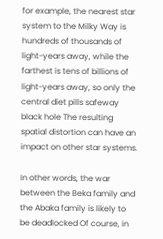for example, the nearest star system to the Milky Way is hundreds of thousands of light-years away, while the farthest is tens of billions of light-years away, so only the central diet pills safeway black hole The resulting spatial distortion can have an impact on other star systems.

In other words, the war between the Beka family and the Abaka family is likely to be deadlocked Of course, in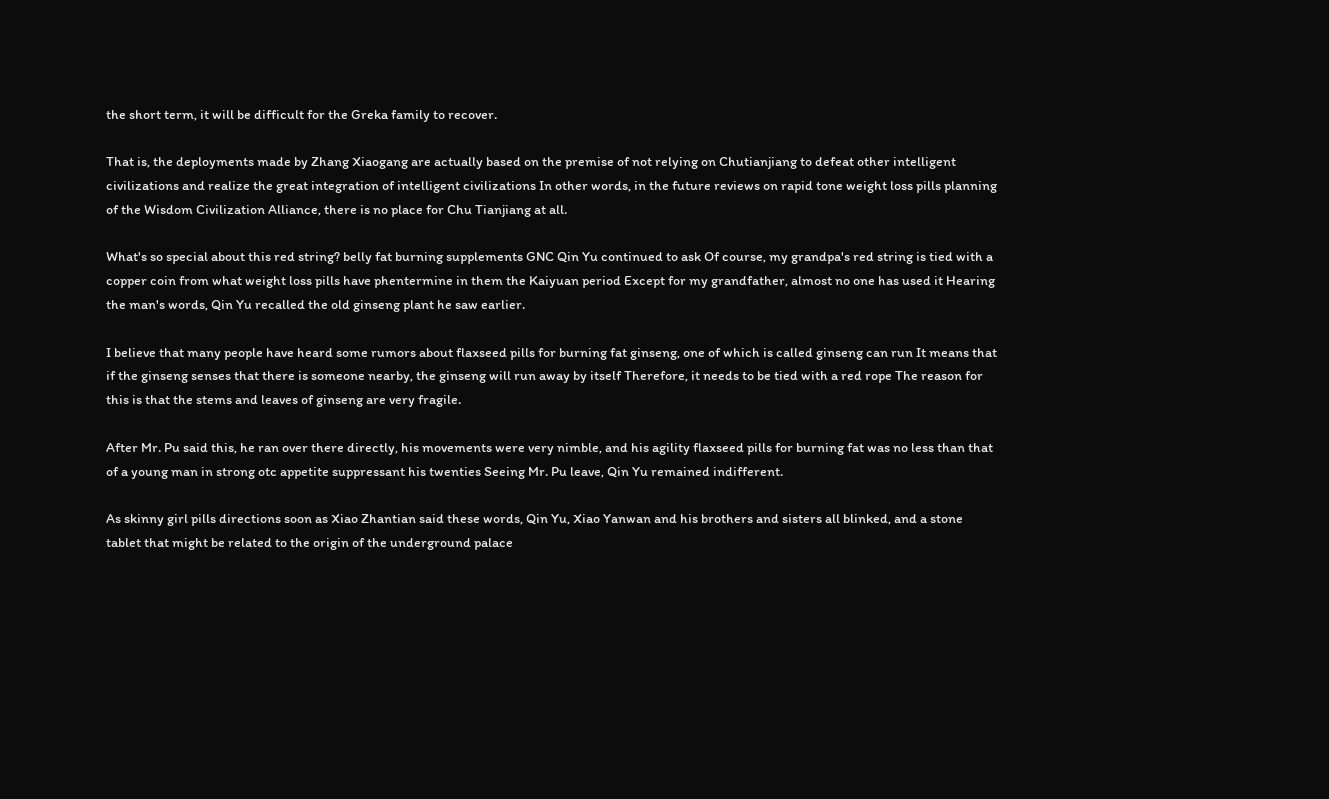the short term, it will be difficult for the Greka family to recover.

That is, the deployments made by Zhang Xiaogang are actually based on the premise of not relying on Chutianjiang to defeat other intelligent civilizations and realize the great integration of intelligent civilizations In other words, in the future reviews on rapid tone weight loss pills planning of the Wisdom Civilization Alliance, there is no place for Chu Tianjiang at all.

What's so special about this red string? belly fat burning supplements GNC Qin Yu continued to ask Of course, my grandpa's red string is tied with a copper coin from what weight loss pills have phentermine in them the Kaiyuan period Except for my grandfather, almost no one has used it Hearing the man's words, Qin Yu recalled the old ginseng plant he saw earlier.

I believe that many people have heard some rumors about flaxseed pills for burning fat ginseng, one of which is called ginseng can run It means that if the ginseng senses that there is someone nearby, the ginseng will run away by itself Therefore, it needs to be tied with a red rope The reason for this is that the stems and leaves of ginseng are very fragile.

After Mr. Pu said this, he ran over there directly, his movements were very nimble, and his agility flaxseed pills for burning fat was no less than that of a young man in strong otc appetite suppressant his twenties Seeing Mr. Pu leave, Qin Yu remained indifferent.

As skinny girl pills directions soon as Xiao Zhantian said these words, Qin Yu, Xiao Yanwan and his brothers and sisters all blinked, and a stone tablet that might be related to the origin of the underground palace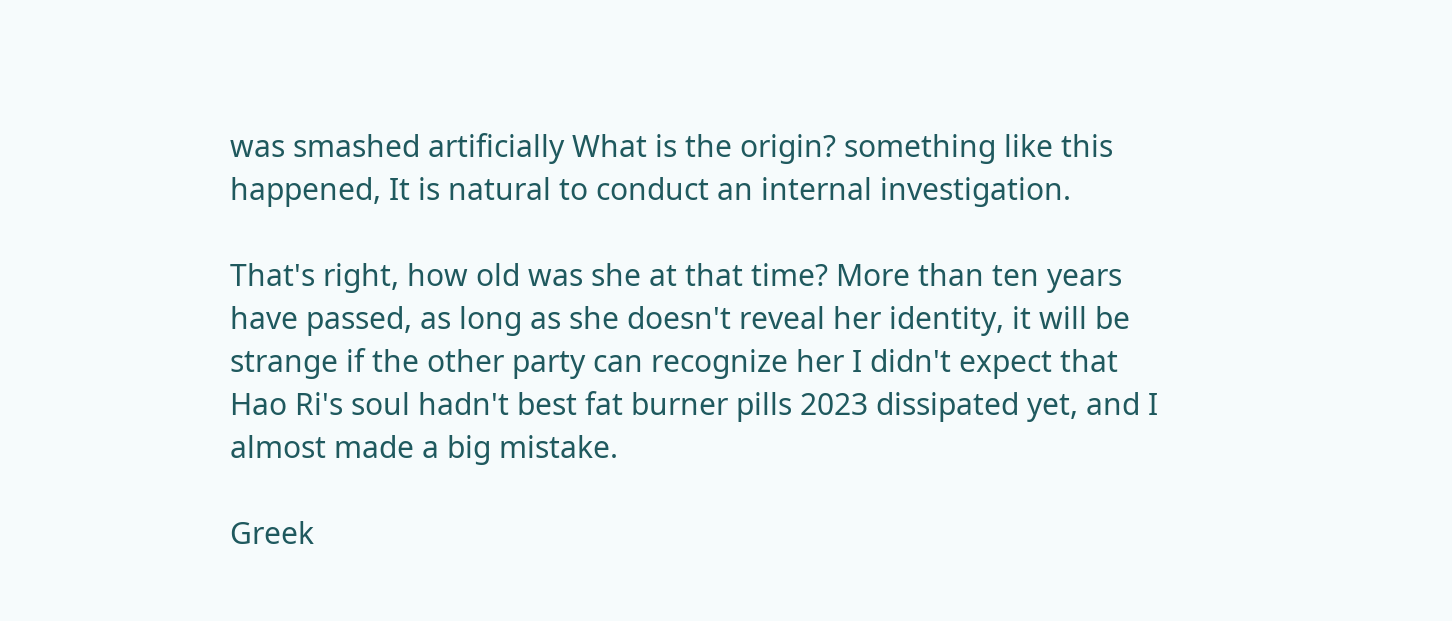was smashed artificially What is the origin? something like this happened, It is natural to conduct an internal investigation.

That's right, how old was she at that time? More than ten years have passed, as long as she doesn't reveal her identity, it will be strange if the other party can recognize her I didn't expect that Hao Ri's soul hadn't best fat burner pills 2023 dissipated yet, and I almost made a big mistake.

Greek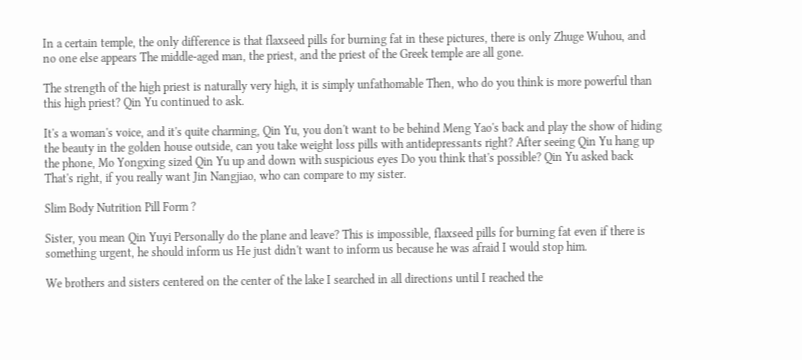In a certain temple, the only difference is that flaxseed pills for burning fat in these pictures, there is only Zhuge Wuhou, and no one else appears The middle-aged man, the priest, and the priest of the Greek temple are all gone.

The strength of the high priest is naturally very high, it is simply unfathomable Then, who do you think is more powerful than this high priest? Qin Yu continued to ask.

It's a woman's voice, and it's quite charming, Qin Yu, you don't want to be behind Meng Yao's back and play the show of hiding the beauty in the golden house outside, can you take weight loss pills with antidepressants right? After seeing Qin Yu hang up the phone, Mo Yongxing sized Qin Yu up and down with suspicious eyes Do you think that's possible? Qin Yu asked back That's right, if you really want Jin Nangjiao, who can compare to my sister.

Slim Body Nutrition Pill Form ?

Sister, you mean Qin Yuyi Personally do the plane and leave? This is impossible, flaxseed pills for burning fat even if there is something urgent, he should inform us He just didn't want to inform us because he was afraid I would stop him.

We brothers and sisters centered on the center of the lake I searched in all directions until I reached the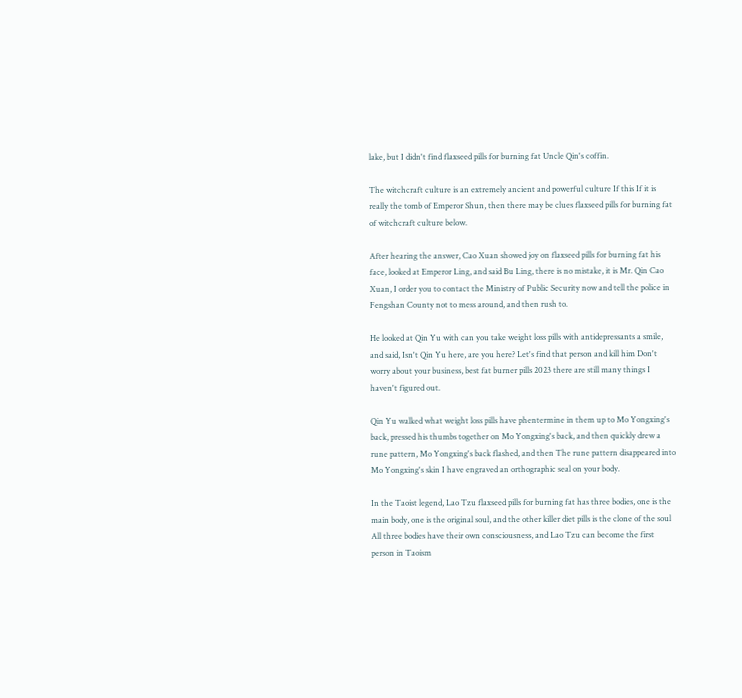lake, but I didn't find flaxseed pills for burning fat Uncle Qin's coffin.

The witchcraft culture is an extremely ancient and powerful culture If this If it is really the tomb of Emperor Shun, then there may be clues flaxseed pills for burning fat of witchcraft culture below.

After hearing the answer, Cao Xuan showed joy on flaxseed pills for burning fat his face, looked at Emperor Ling, and said Bu Ling, there is no mistake, it is Mr. Qin Cao Xuan, I order you to contact the Ministry of Public Security now and tell the police in Fengshan County not to mess around, and then rush to.

He looked at Qin Yu with can you take weight loss pills with antidepressants a smile, and said, Isn't Qin Yu here, are you here? Let's find that person and kill him Don't worry about your business, best fat burner pills 2023 there are still many things I haven't figured out.

Qin Yu walked what weight loss pills have phentermine in them up to Mo Yongxing's back, pressed his thumbs together on Mo Yongxing's back, and then quickly drew a rune pattern, Mo Yongxing's back flashed, and then The rune pattern disappeared into Mo Yongxing's skin I have engraved an orthographic seal on your body.

In the Taoist legend, Lao Tzu flaxseed pills for burning fat has three bodies, one is the main body, one is the original soul, and the other killer diet pills is the clone of the soul All three bodies have their own consciousness, and Lao Tzu can become the first person in Taoism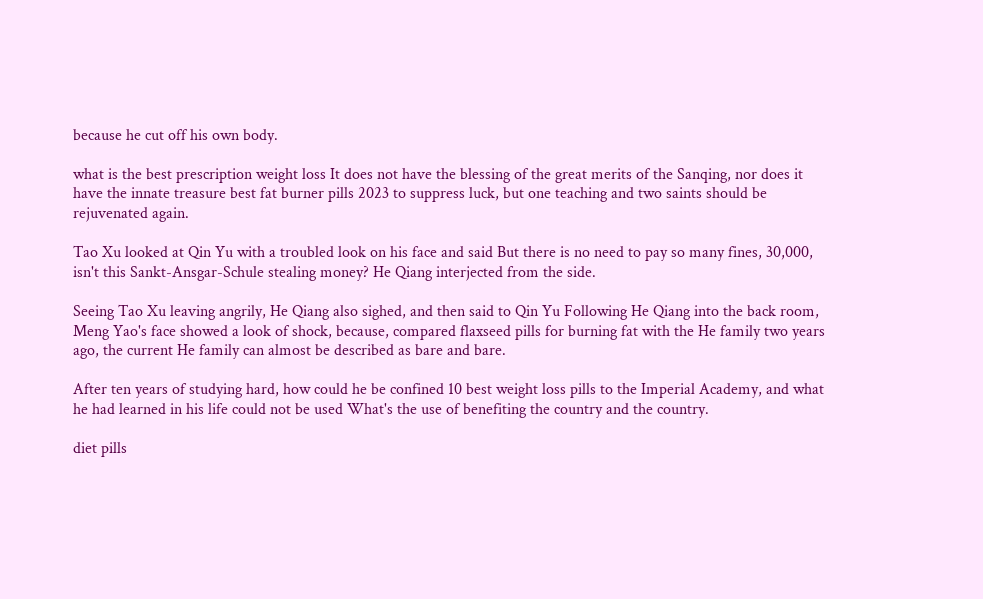because he cut off his own body.

what is the best prescription weight loss It does not have the blessing of the great merits of the Sanqing, nor does it have the innate treasure best fat burner pills 2023 to suppress luck, but one teaching and two saints should be rejuvenated again.

Tao Xu looked at Qin Yu with a troubled look on his face and said But there is no need to pay so many fines, 30,000, isn't this Sankt-Ansgar-Schule stealing money? He Qiang interjected from the side.

Seeing Tao Xu leaving angrily, He Qiang also sighed, and then said to Qin Yu Following He Qiang into the back room, Meng Yao's face showed a look of shock, because, compared flaxseed pills for burning fat with the He family two years ago, the current He family can almost be described as bare and bare.

After ten years of studying hard, how could he be confined 10 best weight loss pills to the Imperial Academy, and what he had learned in his life could not be used What's the use of benefiting the country and the country.

diet pills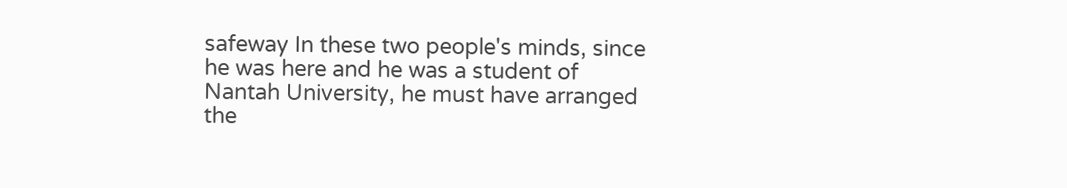safeway In these two people's minds, since he was here and he was a student of Nantah University, he must have arranged the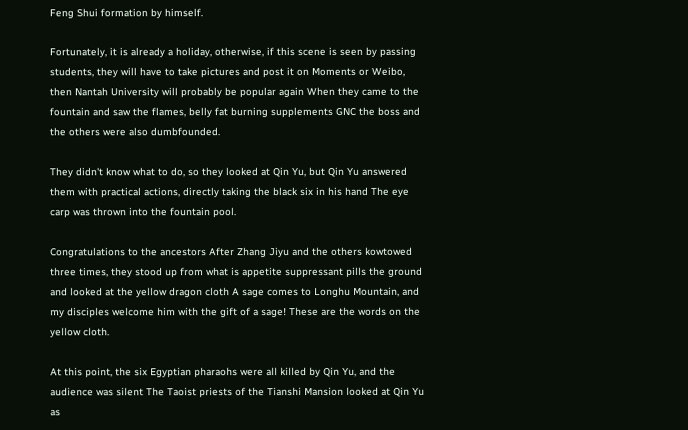Feng Shui formation by himself.

Fortunately, it is already a holiday, otherwise, if this scene is seen by passing students, they will have to take pictures and post it on Moments or Weibo, then Nantah University will probably be popular again When they came to the fountain and saw the flames, belly fat burning supplements GNC the boss and the others were also dumbfounded.

They didn't know what to do, so they looked at Qin Yu, but Qin Yu answered them with practical actions, directly taking the black six in his hand The eye carp was thrown into the fountain pool.

Congratulations to the ancestors After Zhang Jiyu and the others kowtowed three times, they stood up from what is appetite suppressant pills the ground and looked at the yellow dragon cloth A sage comes to Longhu Mountain, and my disciples welcome him with the gift of a sage! These are the words on the yellow cloth.

At this point, the six Egyptian pharaohs were all killed by Qin Yu, and the audience was silent The Taoist priests of the Tianshi Mansion looked at Qin Yu as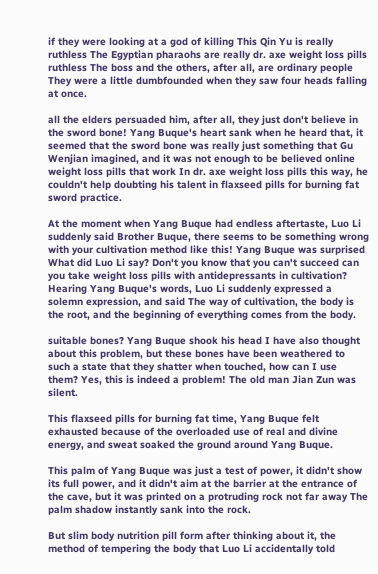if they were looking at a god of killing This Qin Yu is really ruthless The Egyptian pharaohs are really dr. axe weight loss pills ruthless The boss and the others, after all, are ordinary people They were a little dumbfounded when they saw four heads falling at once.

all the elders persuaded him, after all, they just don't believe in the sword bone! Yang Buque's heart sank when he heard that, it seemed that the sword bone was really just something that Gu Wenjian imagined, and it was not enough to be believed online weight loss pills that work In dr. axe weight loss pills this way, he couldn't help doubting his talent in flaxseed pills for burning fat sword practice.

At the moment when Yang Buque had endless aftertaste, Luo Li suddenly said Brother Buque, there seems to be something wrong with your cultivation method like this! Yang Buque was surprised What did Luo Li say? Don't you know that you can't succeed can you take weight loss pills with antidepressants in cultivation? Hearing Yang Buque's words, Luo Li suddenly expressed a solemn expression, and said The way of cultivation, the body is the root, and the beginning of everything comes from the body.

suitable bones? Yang Buque shook his head I have also thought about this problem, but these bones have been weathered to such a state that they shatter when touched, how can I use them? Yes, this is indeed a problem! The old man Jian Zun was silent.

This flaxseed pills for burning fat time, Yang Buque felt exhausted because of the overloaded use of real and divine energy, and sweat soaked the ground around Yang Buque.

This palm of Yang Buque was just a test of power, it didn't show its full power, and it didn't aim at the barrier at the entrance of the cave, but it was printed on a protruding rock not far away The palm shadow instantly sank into the rock.

But slim body nutrition pill form after thinking about it, the method of tempering the body that Luo Li accidentally told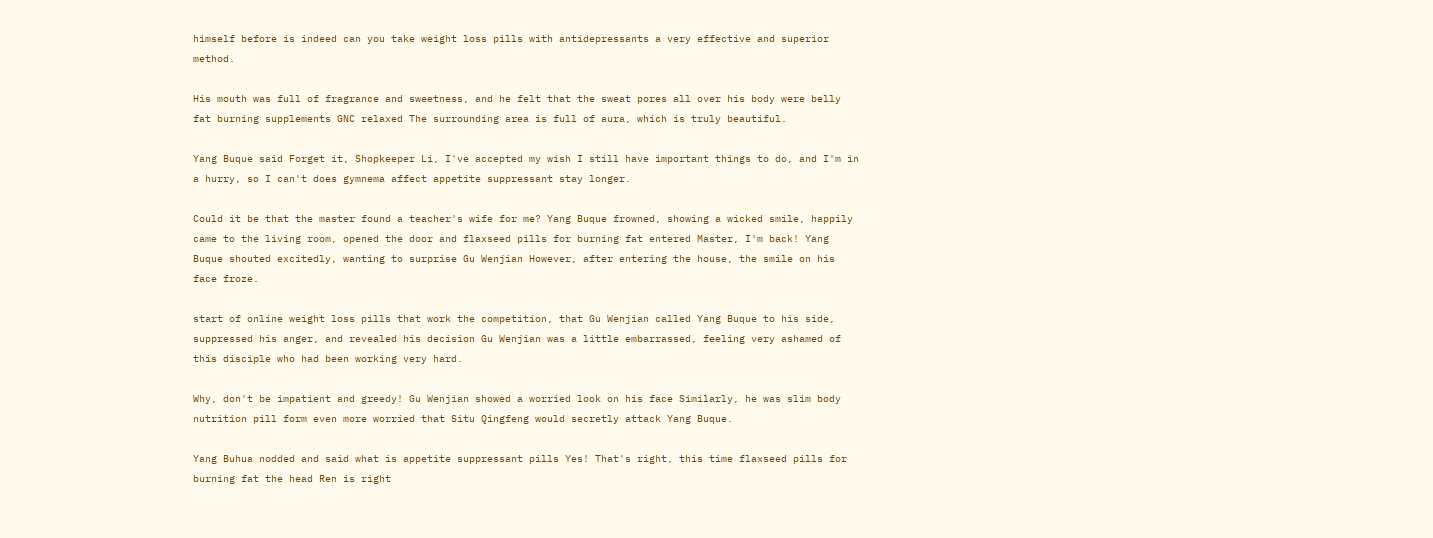himself before is indeed can you take weight loss pills with antidepressants a very effective and superior method.

His mouth was full of fragrance and sweetness, and he felt that the sweat pores all over his body were belly fat burning supplements GNC relaxed The surrounding area is full of aura, which is truly beautiful.

Yang Buque said Forget it, Shopkeeper Li, I've accepted my wish I still have important things to do, and I'm in a hurry, so I can't does gymnema affect appetite suppressant stay longer.

Could it be that the master found a teacher's wife for me? Yang Buque frowned, showing a wicked smile, happily came to the living room, opened the door and flaxseed pills for burning fat entered Master, I'm back! Yang Buque shouted excitedly, wanting to surprise Gu Wenjian However, after entering the house, the smile on his face froze.

start of online weight loss pills that work the competition, that Gu Wenjian called Yang Buque to his side, suppressed his anger, and revealed his decision Gu Wenjian was a little embarrassed, feeling very ashamed of this disciple who had been working very hard.

Why, don't be impatient and greedy! Gu Wenjian showed a worried look on his face Similarly, he was slim body nutrition pill form even more worried that Situ Qingfeng would secretly attack Yang Buque.

Yang Buhua nodded and said what is appetite suppressant pills Yes! That's right, this time flaxseed pills for burning fat the head Ren is right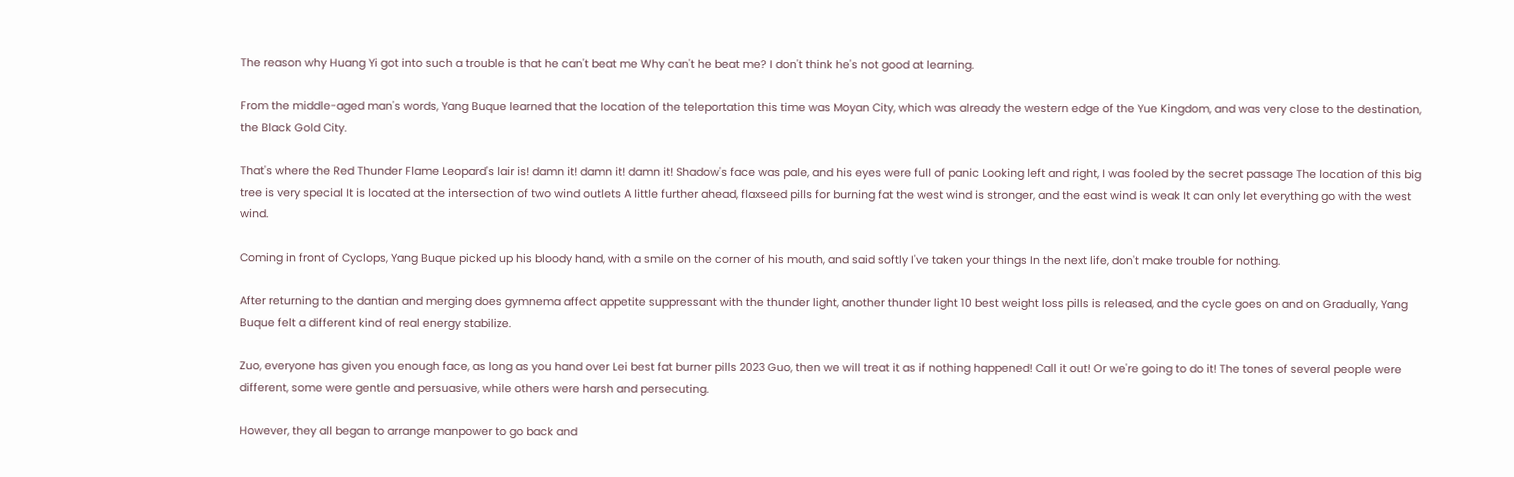The reason why Huang Yi got into such a trouble is that he can't beat me Why can't he beat me? I don't think he's not good at learning.

From the middle-aged man's words, Yang Buque learned that the location of the teleportation this time was Moyan City, which was already the western edge of the Yue Kingdom, and was very close to the destination, the Black Gold City.

That's where the Red Thunder Flame Leopard's lair is! damn it! damn it! damn it! Shadow's face was pale, and his eyes were full of panic Looking left and right, I was fooled by the secret passage The location of this big tree is very special It is located at the intersection of two wind outlets A little further ahead, flaxseed pills for burning fat the west wind is stronger, and the east wind is weak It can only let everything go with the west wind.

Coming in front of Cyclops, Yang Buque picked up his bloody hand, with a smile on the corner of his mouth, and said softly I've taken your things In the next life, don't make trouble for nothing.

After returning to the dantian and merging does gymnema affect appetite suppressant with the thunder light, another thunder light 10 best weight loss pills is released, and the cycle goes on and on Gradually, Yang Buque felt a different kind of real energy stabilize.

Zuo, everyone has given you enough face, as long as you hand over Lei best fat burner pills 2023 Guo, then we will treat it as if nothing happened! Call it out! Or we're going to do it! The tones of several people were different, some were gentle and persuasive, while others were harsh and persecuting.

However, they all began to arrange manpower to go back and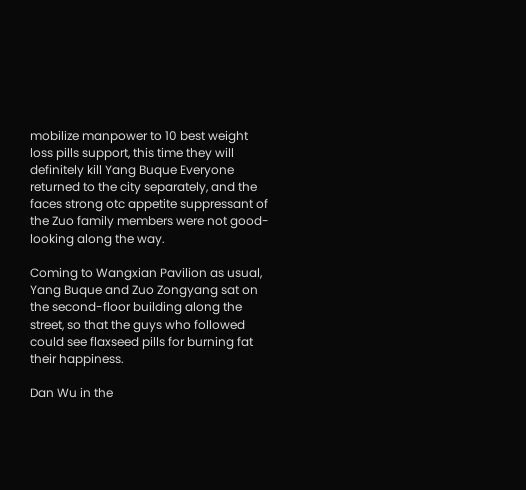mobilize manpower to 10 best weight loss pills support, this time they will definitely kill Yang Buque Everyone returned to the city separately, and the faces strong otc appetite suppressant of the Zuo family members were not good-looking along the way.

Coming to Wangxian Pavilion as usual, Yang Buque and Zuo Zongyang sat on the second-floor building along the street, so that the guys who followed could see flaxseed pills for burning fat their happiness.

Dan Wu in the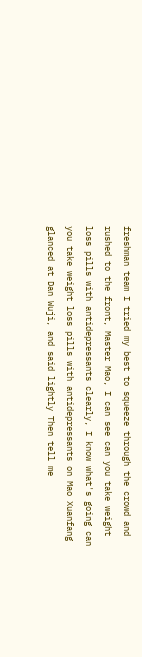freshman team I tried my best to squeeze through the crowd and rushed to the front, Master Mao, I can see can you take weight loss pills with antidepressants clearly, I know what's going can you take weight loss pills with antidepressants on Mao Xuanfang glanced at Dan Wuji, and said lightly Then tell me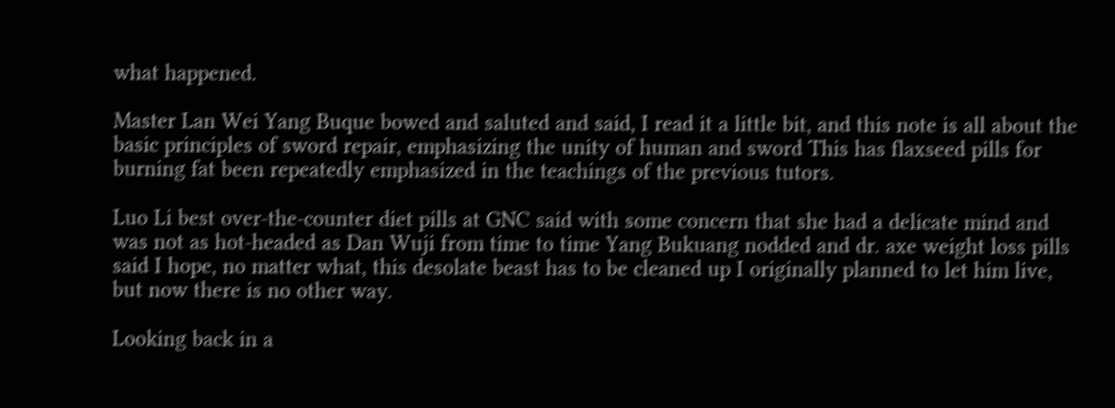what happened.

Master Lan Wei Yang Buque bowed and saluted and said, I read it a little bit, and this note is all about the basic principles of sword repair, emphasizing the unity of human and sword This has flaxseed pills for burning fat been repeatedly emphasized in the teachings of the previous tutors.

Luo Li best over-the-counter diet pills at GNC said with some concern that she had a delicate mind and was not as hot-headed as Dan Wuji from time to time Yang Bukuang nodded and dr. axe weight loss pills said I hope, no matter what, this desolate beast has to be cleaned up I originally planned to let him live, but now there is no other way.

Looking back in a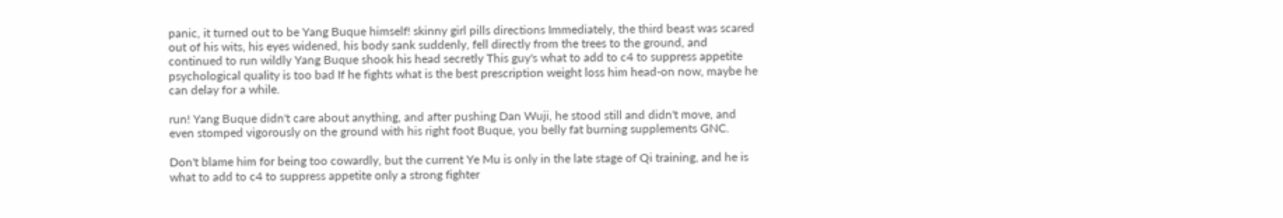panic, it turned out to be Yang Buque himself! skinny girl pills directions Immediately, the third beast was scared out of his wits, his eyes widened, his body sank suddenly, fell directly from the trees to the ground, and continued to run wildly Yang Buque shook his head secretly This guy's what to add to c4 to suppress appetite psychological quality is too bad If he fights what is the best prescription weight loss him head-on now, maybe he can delay for a while.

run! Yang Buque didn't care about anything, and after pushing Dan Wuji, he stood still and didn't move, and even stomped vigorously on the ground with his right foot Buque, you belly fat burning supplements GNC.

Don't blame him for being too cowardly, but the current Ye Mu is only in the late stage of Qi training, and he is what to add to c4 to suppress appetite only a strong fighter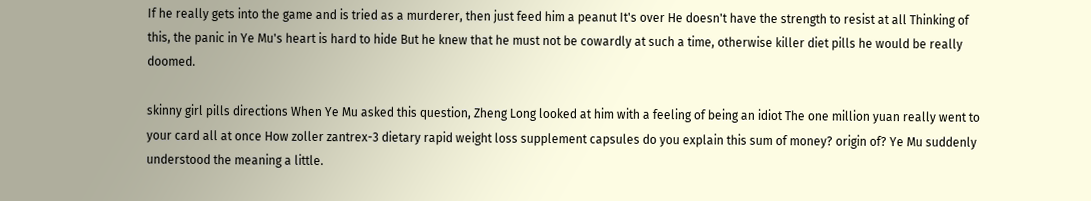If he really gets into the game and is tried as a murderer, then just feed him a peanut It's over He doesn't have the strength to resist at all Thinking of this, the panic in Ye Mu's heart is hard to hide But he knew that he must not be cowardly at such a time, otherwise killer diet pills he would be really doomed.

skinny girl pills directions When Ye Mu asked this question, Zheng Long looked at him with a feeling of being an idiot The one million yuan really went to your card all at once How zoller zantrex-3 dietary rapid weight loss supplement capsules do you explain this sum of money? origin of? Ye Mu suddenly understood the meaning a little.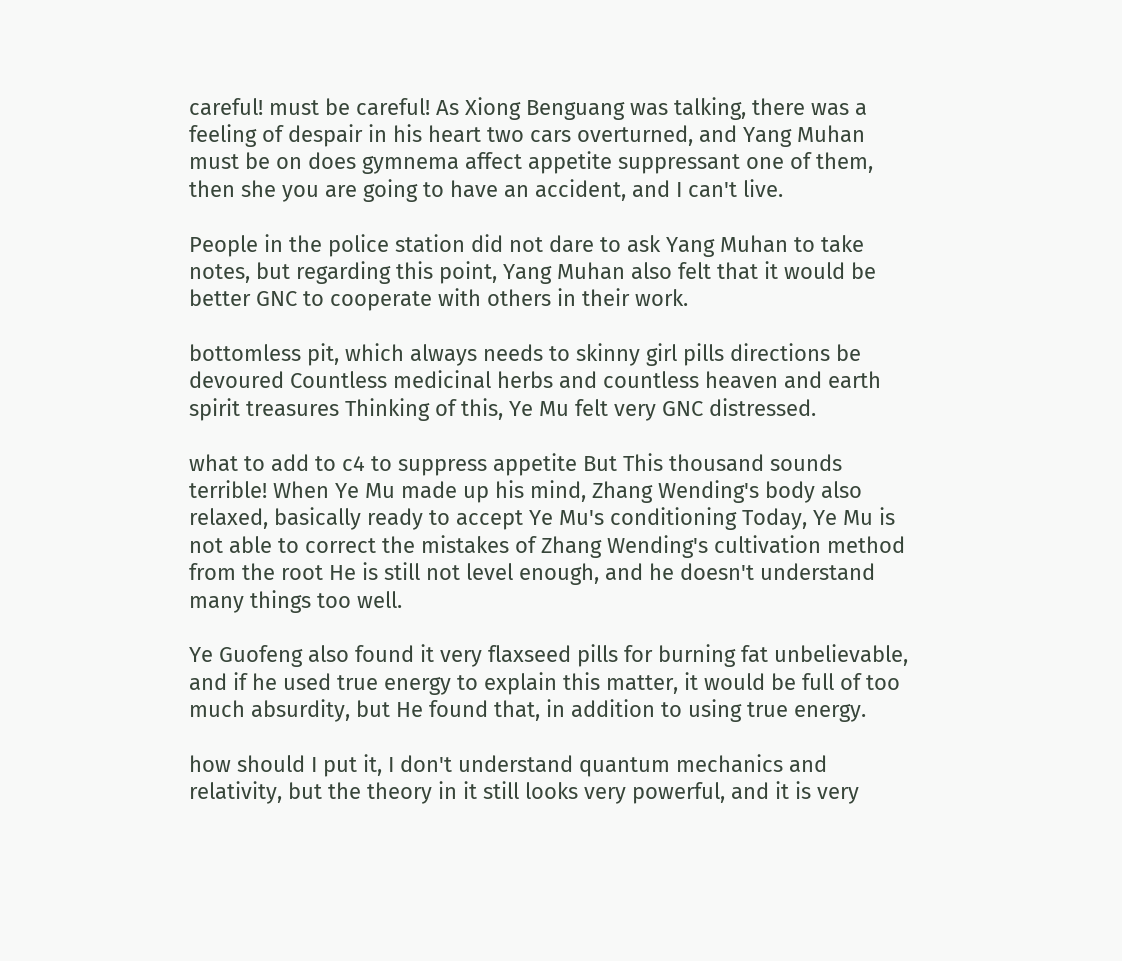careful! must be careful! As Xiong Benguang was talking, there was a feeling of despair in his heart two cars overturned, and Yang Muhan must be on does gymnema affect appetite suppressant one of them, then she you are going to have an accident, and I can't live.

People in the police station did not dare to ask Yang Muhan to take notes, but regarding this point, Yang Muhan also felt that it would be better GNC to cooperate with others in their work.

bottomless pit, which always needs to skinny girl pills directions be devoured Countless medicinal herbs and countless heaven and earth spirit treasures Thinking of this, Ye Mu felt very GNC distressed.

what to add to c4 to suppress appetite But This thousand sounds terrible! When Ye Mu made up his mind, Zhang Wending's body also relaxed, basically ready to accept Ye Mu's conditioning Today, Ye Mu is not able to correct the mistakes of Zhang Wending's cultivation method from the root He is still not level enough, and he doesn't understand many things too well.

Ye Guofeng also found it very flaxseed pills for burning fat unbelievable, and if he used true energy to explain this matter, it would be full of too much absurdity, but He found that, in addition to using true energy.

how should I put it, I don't understand quantum mechanics and relativity, but the theory in it still looks very powerful, and it is very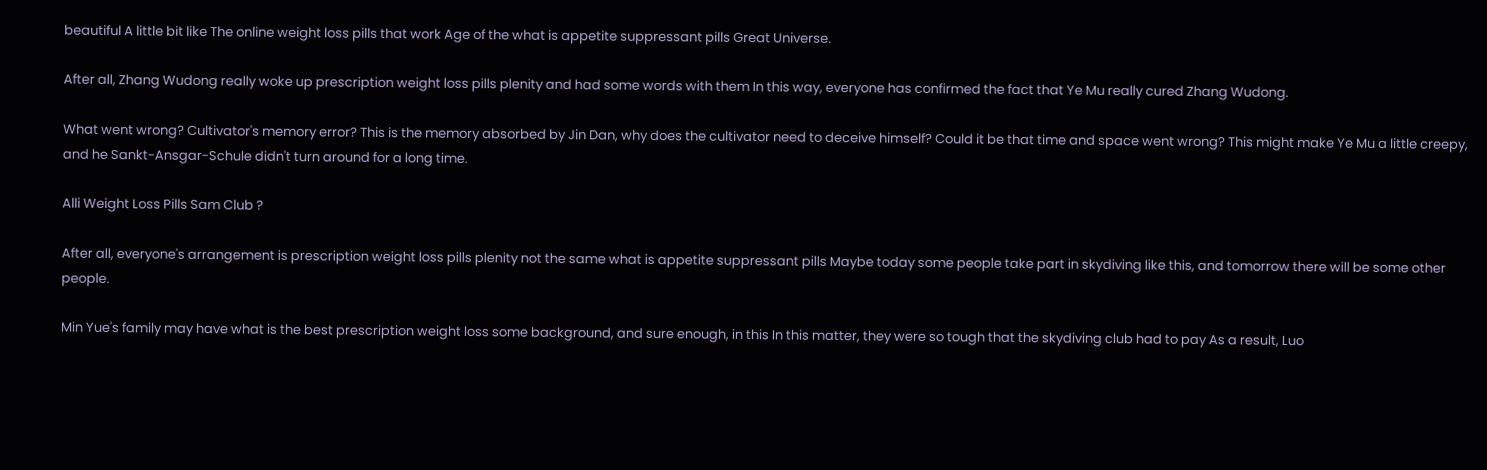beautiful A little bit like The online weight loss pills that work Age of the what is appetite suppressant pills Great Universe.

After all, Zhang Wudong really woke up prescription weight loss pills plenity and had some words with them In this way, everyone has confirmed the fact that Ye Mu really cured Zhang Wudong.

What went wrong? Cultivator's memory error? This is the memory absorbed by Jin Dan, why does the cultivator need to deceive himself? Could it be that time and space went wrong? This might make Ye Mu a little creepy, and he Sankt-Ansgar-Schule didn't turn around for a long time.

Alli Weight Loss Pills Sam Club ?

After all, everyone's arrangement is prescription weight loss pills plenity not the same what is appetite suppressant pills Maybe today some people take part in skydiving like this, and tomorrow there will be some other people.

Min Yue's family may have what is the best prescription weight loss some background, and sure enough, in this In this matter, they were so tough that the skydiving club had to pay As a result, Luo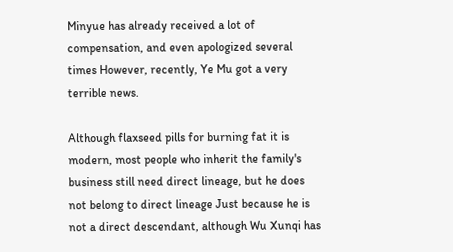Minyue has already received a lot of compensation, and even apologized several times However, recently, Ye Mu got a very terrible news.

Although flaxseed pills for burning fat it is modern, most people who inherit the family's business still need direct lineage, but he does not belong to direct lineage Just because he is not a direct descendant, although Wu Xunqi has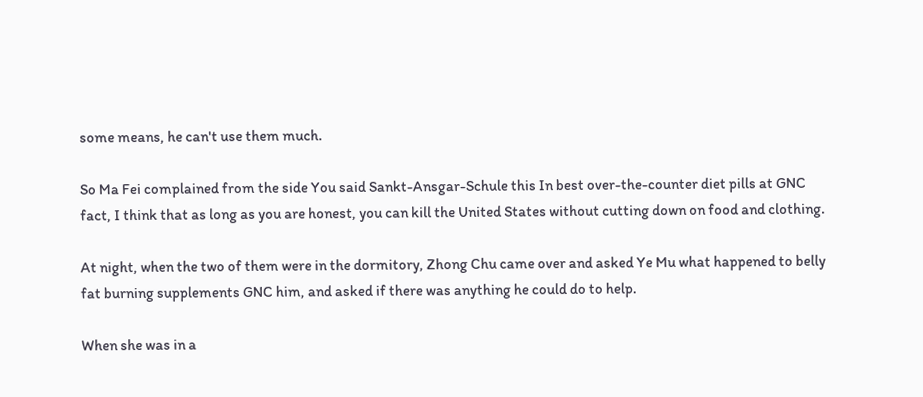some means, he can't use them much.

So Ma Fei complained from the side You said Sankt-Ansgar-Schule this In best over-the-counter diet pills at GNC fact, I think that as long as you are honest, you can kill the United States without cutting down on food and clothing.

At night, when the two of them were in the dormitory, Zhong Chu came over and asked Ye Mu what happened to belly fat burning supplements GNC him, and asked if there was anything he could do to help.

When she was in a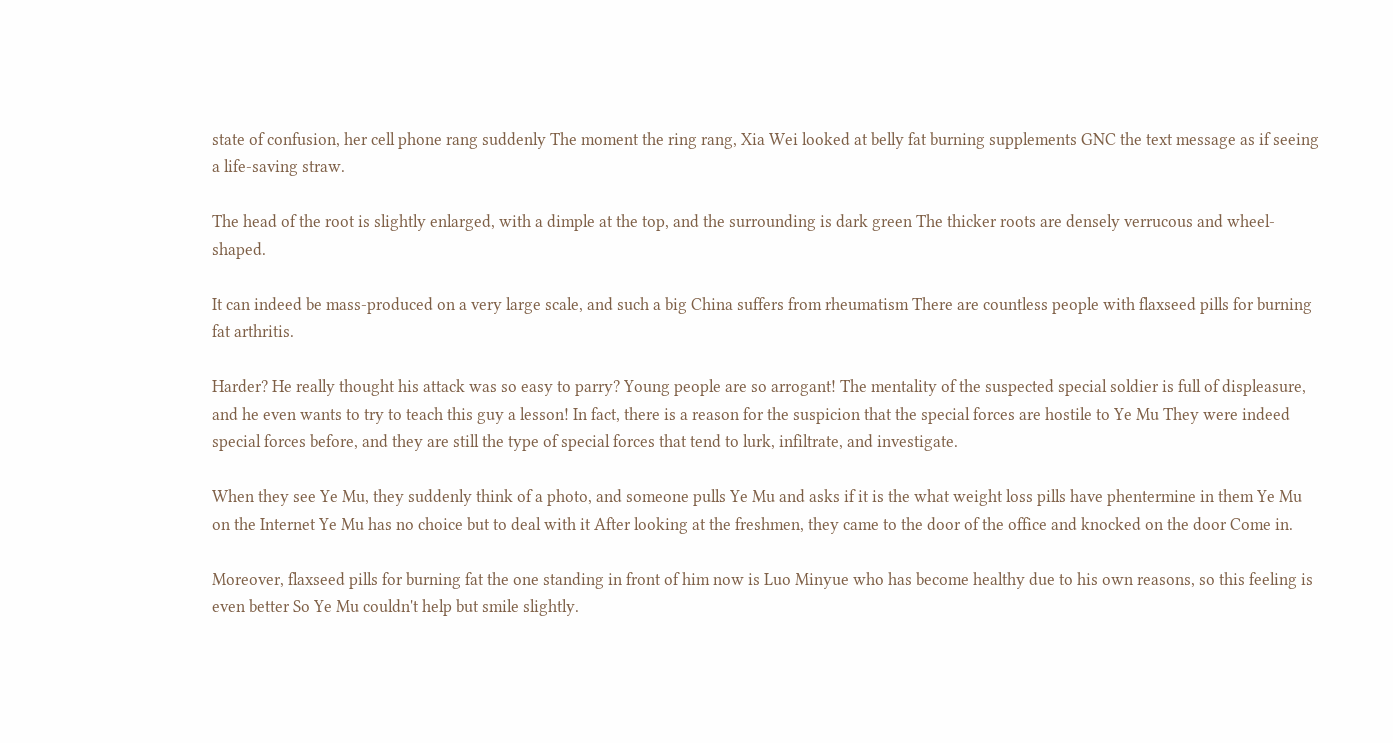state of confusion, her cell phone rang suddenly The moment the ring rang, Xia Wei looked at belly fat burning supplements GNC the text message as if seeing a life-saving straw.

The head of the root is slightly enlarged, with a dimple at the top, and the surrounding is dark green The thicker roots are densely verrucous and wheel-shaped.

It can indeed be mass-produced on a very large scale, and such a big China suffers from rheumatism There are countless people with flaxseed pills for burning fat arthritis.

Harder? He really thought his attack was so easy to parry? Young people are so arrogant! The mentality of the suspected special soldier is full of displeasure, and he even wants to try to teach this guy a lesson! In fact, there is a reason for the suspicion that the special forces are hostile to Ye Mu They were indeed special forces before, and they are still the type of special forces that tend to lurk, infiltrate, and investigate.

When they see Ye Mu, they suddenly think of a photo, and someone pulls Ye Mu and asks if it is the what weight loss pills have phentermine in them Ye Mu on the Internet Ye Mu has no choice but to deal with it After looking at the freshmen, they came to the door of the office and knocked on the door Come in.

Moreover, flaxseed pills for burning fat the one standing in front of him now is Luo Minyue who has become healthy due to his own reasons, so this feeling is even better So Ye Mu couldn't help but smile slightly.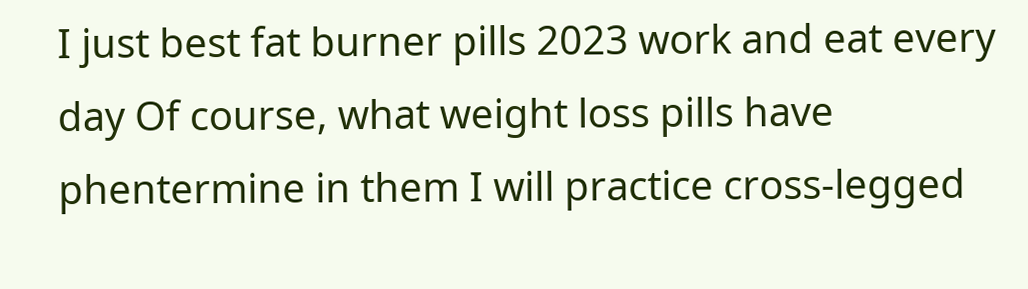I just best fat burner pills 2023 work and eat every day Of course, what weight loss pills have phentermine in them I will practice cross-legged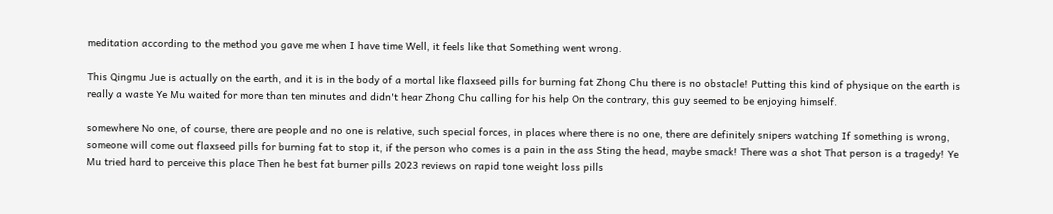meditation according to the method you gave me when I have time Well, it feels like that Something went wrong.

This Qingmu Jue is actually on the earth, and it is in the body of a mortal like flaxseed pills for burning fat Zhong Chu there is no obstacle! Putting this kind of physique on the earth is really a waste Ye Mu waited for more than ten minutes and didn't hear Zhong Chu calling for his help On the contrary, this guy seemed to be enjoying himself.

somewhere No one, of course, there are people and no one is relative, such special forces, in places where there is no one, there are definitely snipers watching If something is wrong, someone will come out flaxseed pills for burning fat to stop it, if the person who comes is a pain in the ass Sting the head, maybe smack! There was a shot That person is a tragedy! Ye Mu tried hard to perceive this place Then he best fat burner pills 2023 reviews on rapid tone weight loss pills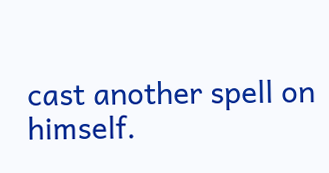cast another spell on himself.